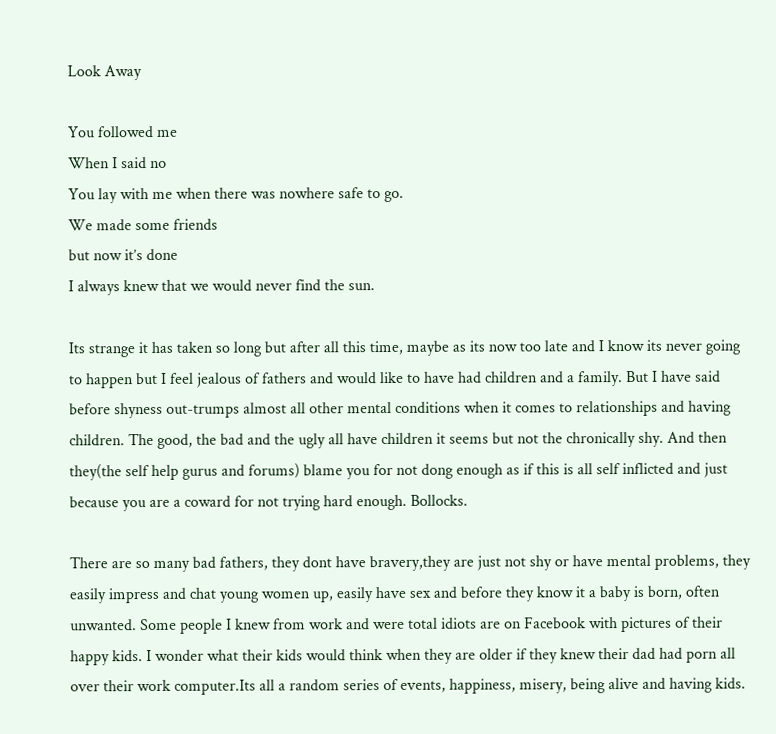Look Away

You followed me
When I said no
You lay with me when there was nowhere safe to go.
We made some friends
but now it’s done
I always knew that we would never find the sun.

Its strange it has taken so long but after all this time, maybe as its now too late and I know its never going to happen but I feel jealous of fathers and would like to have had children and a family. But I have said before shyness out-trumps almost all other mental conditions when it comes to relationships and having children. The good, the bad and the ugly all have children it seems but not the chronically shy. And then they(the self help gurus and forums) blame you for not dong enough as if this is all self inflicted and just because you are a coward for not trying hard enough. Bollocks.

There are so many bad fathers, they dont have bravery,they are just not shy or have mental problems, they easily impress and chat young women up, easily have sex and before they know it a baby is born, often unwanted. Some people I knew from work and were total idiots are on Facebook with pictures of their happy kids. I wonder what their kids would think when they are older if they knew their dad had porn all over their work computer.Its all a random series of events, happiness, misery, being alive and having kids.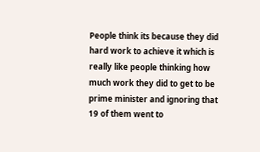People think its because they did hard work to achieve it which is really like people thinking how much work they did to get to be prime minister and ignoring that 19 of them went to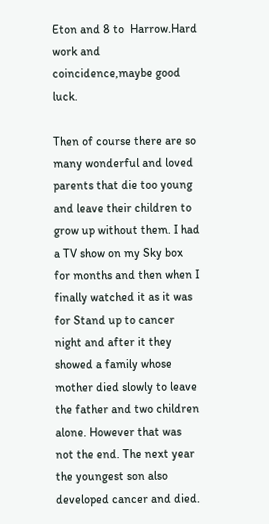Eton and 8 to  Harrow.Hard work and coincidence,maybe good luck.

Then of course there are so many wonderful and loved parents that die too young and leave their children to grow up without them. I had a TV show on my Sky box for months and then when I finally watched it as it was for Stand up to cancer night and after it they showed a family whose mother died slowly to leave the father and two children alone. However that was not the end. The next year the youngest son also developed cancer and died.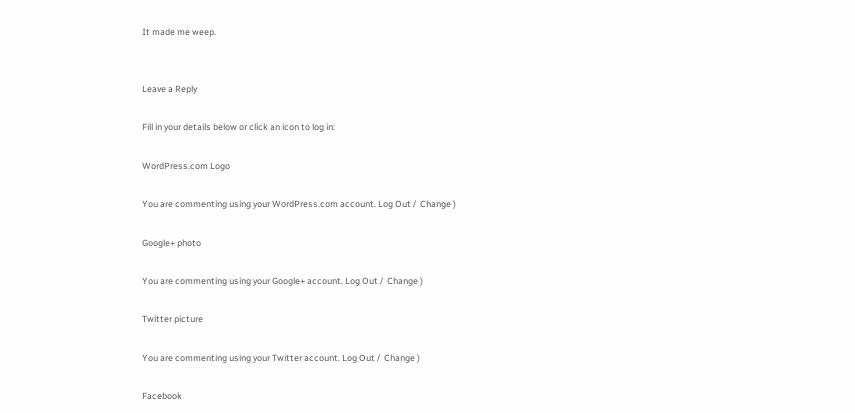It made me weep.


Leave a Reply

Fill in your details below or click an icon to log in:

WordPress.com Logo

You are commenting using your WordPress.com account. Log Out /  Change )

Google+ photo

You are commenting using your Google+ account. Log Out /  Change )

Twitter picture

You are commenting using your Twitter account. Log Out /  Change )

Facebook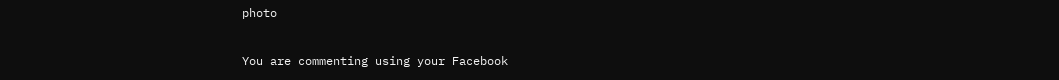photo

You are commenting using your Facebook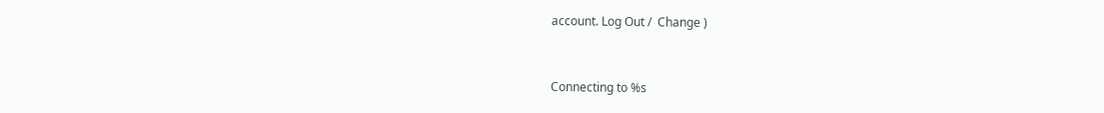account. Log Out /  Change )


Connecting to %s